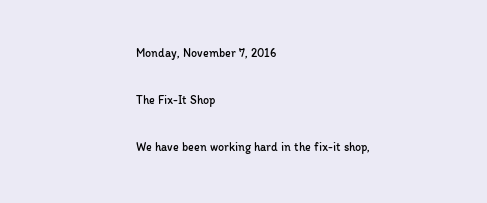Monday, November 7, 2016

The Fix-It Shop

We have been working hard in the fix-it shop,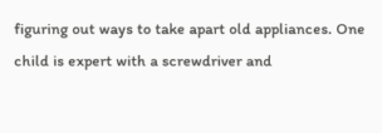figuring out ways to take apart old appliances. One child is expert with a screwdriver and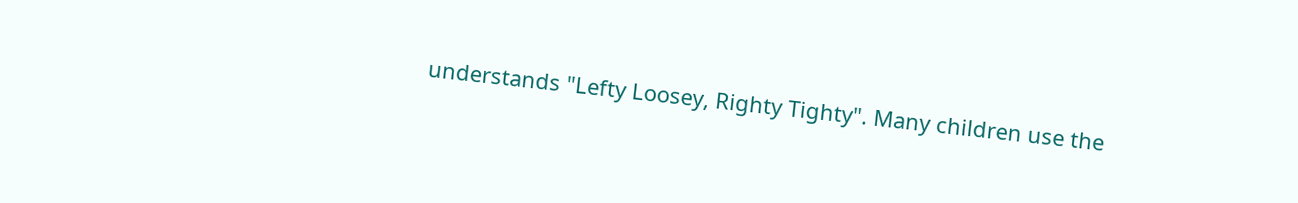understands "Lefty Loosey, Righty Tighty". Many children use the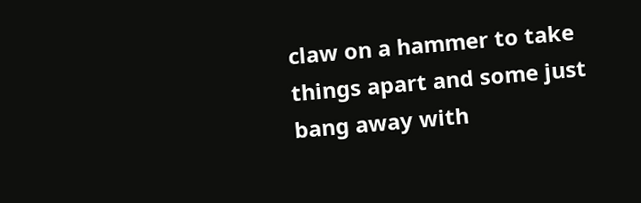claw on a hammer to take things apart and some just bang away with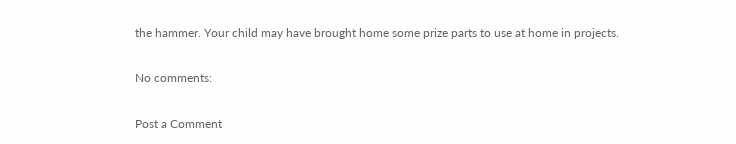the hammer. Your child may have brought home some prize parts to use at home in projects.

No comments:

Post a Comment